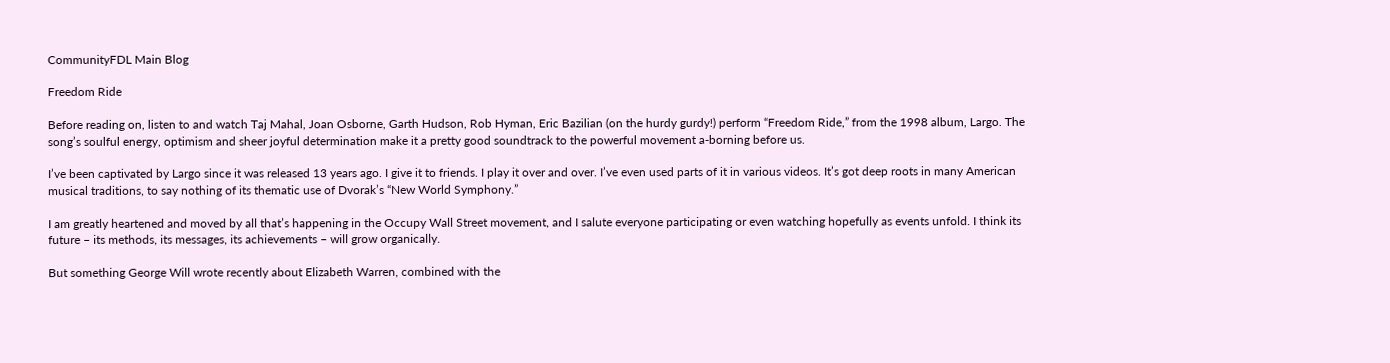CommunityFDL Main Blog

Freedom Ride

Before reading on, listen to and watch Taj Mahal, Joan Osborne, Garth Hudson, Rob Hyman, Eric Bazilian (on the hurdy gurdy!) perform “Freedom Ride,” from the 1998 album, Largo. The song’s soulful energy, optimism and sheer joyful determination make it a pretty good soundtrack to the powerful movement a-borning before us.

I’ve been captivated by Largo since it was released 13 years ago. I give it to friends. I play it over and over. I’ve even used parts of it in various videos. It’s got deep roots in many American musical traditions, to say nothing of its thematic use of Dvorak’s “New World Symphony.”

I am greatly heartened and moved by all that’s happening in the Occupy Wall Street movement, and I salute everyone participating or even watching hopefully as events unfold. I think its future – its methods, its messages, its achievements – will grow organically.

But something George Will wrote recently about Elizabeth Warren, combined with the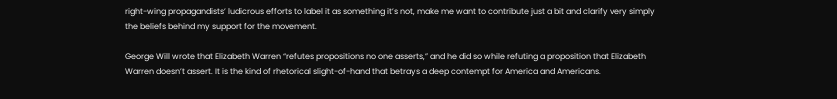right-wing propagandists’ ludicrous efforts to label it as something it’s not, make me want to contribute just a bit and clarify very simply the beliefs behind my support for the movement.

George Will wrote that Elizabeth Warren “refutes propositions no one asserts,” and he did so while refuting a proposition that Elizabeth Warren doesn’t assert. It is the kind of rhetorical slight-of-hand that betrays a deep contempt for America and Americans.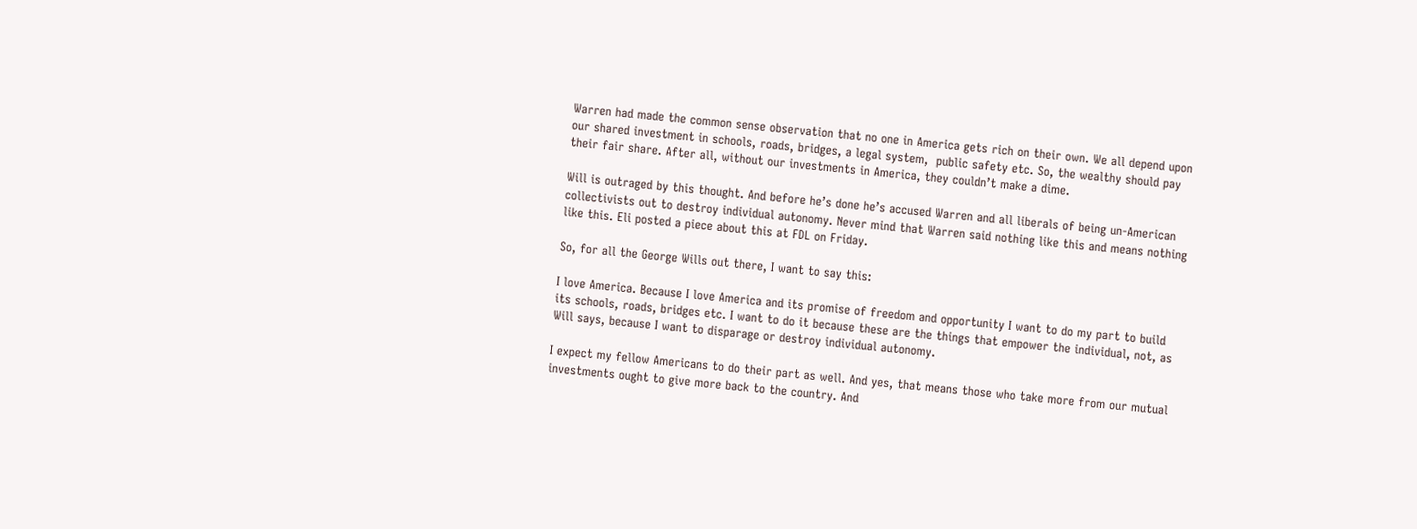Warren had made the common sense observation that no one in America gets rich on their own. We all depend upon our shared investment in schools, roads, bridges, a legal system,  public safety etc. So, the wealthy should pay their fair share. After all, without our investments in America, they couldn’t make a dime.

Will is outraged by this thought. And before he’s done he’s accused Warren and all liberals of being un-American collectivists out to destroy individual autonomy. Never mind that Warren said nothing like this and means nothing like this. Eli posted a piece about this at FDL on Friday.

So, for all the George Wills out there, I want to say this:

I love America. Because I love America and its promise of freedom and opportunity I want to do my part to build its schools, roads, bridges etc. I want to do it because these are the things that empower the individual, not, as Will says, because I want to disparage or destroy individual autonomy.

I expect my fellow Americans to do their part as well. And yes, that means those who take more from our mutual investments ought to give more back to the country. And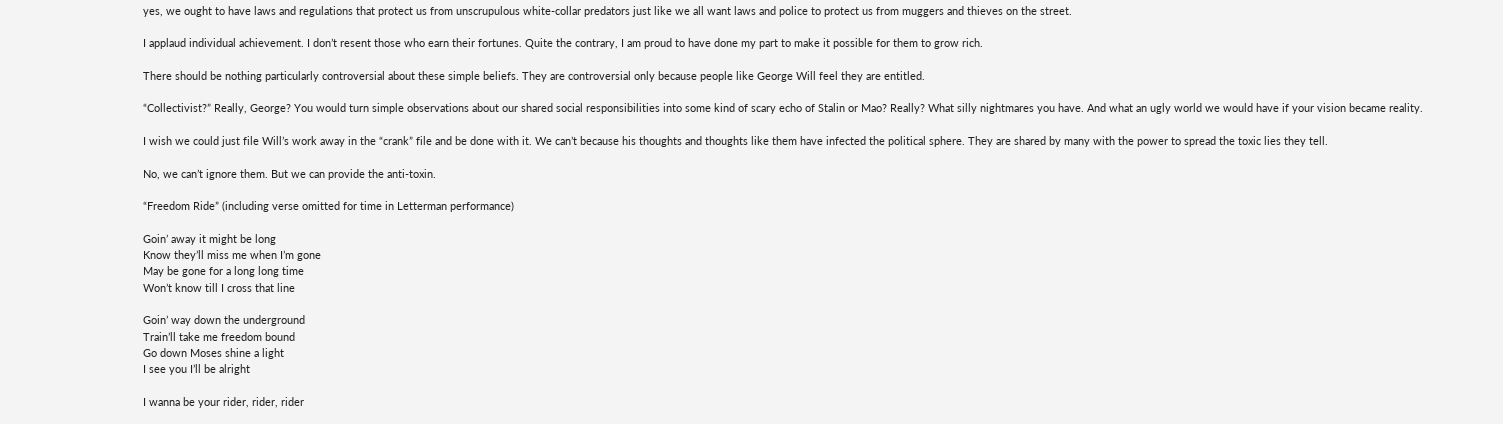yes, we ought to have laws and regulations that protect us from unscrupulous white-collar predators just like we all want laws and police to protect us from muggers and thieves on the street.

I applaud individual achievement. I don’t resent those who earn their fortunes. Quite the contrary, I am proud to have done my part to make it possible for them to grow rich.

There should be nothing particularly controversial about these simple beliefs. They are controversial only because people like George Will feel they are entitled.

“Collectivist?” Really, George? You would turn simple observations about our shared social responsibilities into some kind of scary echo of Stalin or Mao? Really? What silly nightmares you have. And what an ugly world we would have if your vision became reality.

I wish we could just file Will’s work away in the “crank” file and be done with it. We can’t because his thoughts and thoughts like them have infected the political sphere. They are shared by many with the power to spread the toxic lies they tell.

No, we can’t ignore them. But we can provide the anti-toxin.

“Freedom Ride” (including verse omitted for time in Letterman performance)

Goin’ away it might be long
Know they’ll miss me when I’m gone
May be gone for a long long time
Won’t know till I cross that line

Goin’ way down the underground
Train’ll take me freedom bound
Go down Moses shine a light
I see you I’ll be alright

I wanna be your rider, rider, rider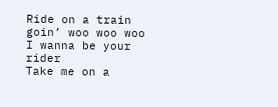Ride on a train goin’ woo woo woo
I wanna be your rider
Take me on a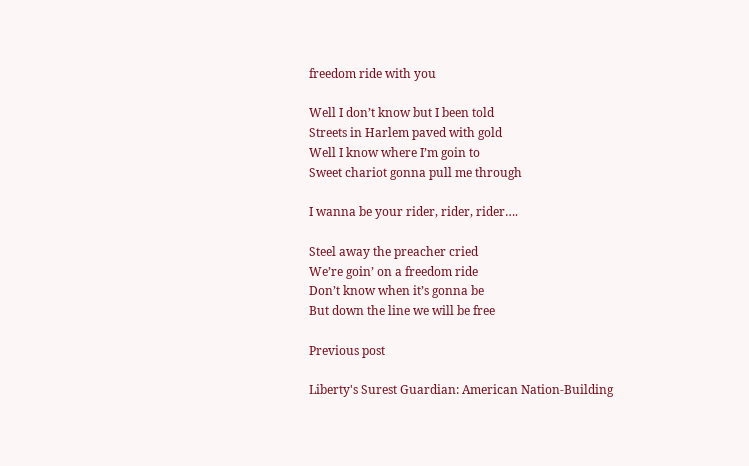freedom ride with you

Well I don’t know but I been told
Streets in Harlem paved with gold
Well I know where I’m goin to
Sweet chariot gonna pull me through

I wanna be your rider, rider, rider….

Steel away the preacher cried
We’re goin’ on a freedom ride
Don’t know when it’s gonna be
But down the line we will be free

Previous post

Liberty's Surest Guardian: American Nation-Building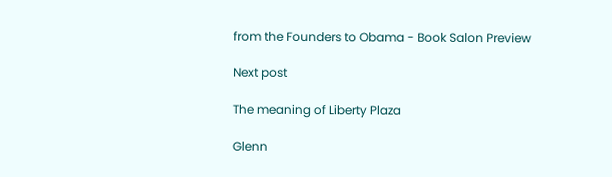from the Founders to Obama - Book Salon Preview

Next post

The meaning of Liberty Plaza

Glenn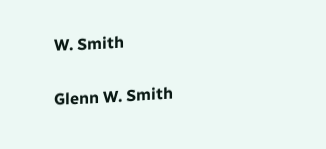W. Smith

Glenn W. Smith